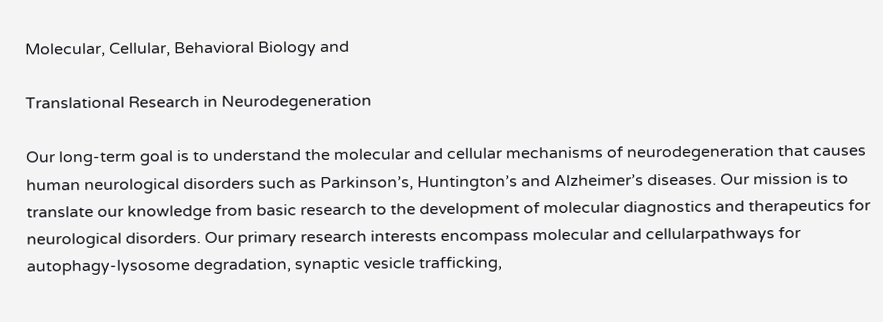Molecular, Cellular, Behavioral Biology and

Translational Research in Neurodegeneration

Our long-term goal is to understand the molecular and cellular mechanisms of neurodegeneration that causes human neurological disorders such as Parkinson’s, Huntington’s and Alzheimer’s diseases. Our mission is to translate our knowledge from basic research to the development of molecular diagnostics and therapeutics for neurological disorders. Our primary research interests encompass molecular and cellularpathways for autophagy-lysosome degradation, synaptic vesicle trafficking,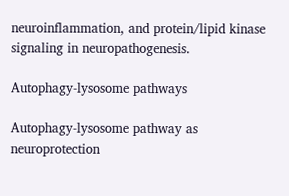neuroinflammation, and protein/lipid kinase signaling in neuropathogenesis.

Autophagy-lysosome pathways

Autophagy-lysosome pathway as neuroprotection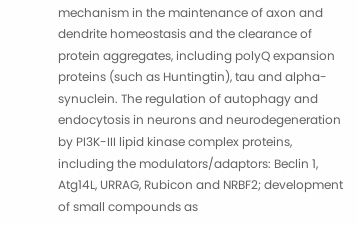mechanism in the maintenance of axon and dendrite homeostasis and the clearance of protein aggregates, including polyQ expansion proteins (such as Huntingtin), tau and alpha-synuclein. The regulation of autophagy and endocytosis in neurons and neurodegeneration by PI3K-III lipid kinase complex proteins, including the modulators/adaptors: Beclin 1, Atg14L, URRAG, Rubicon and NRBF2; development of small compounds as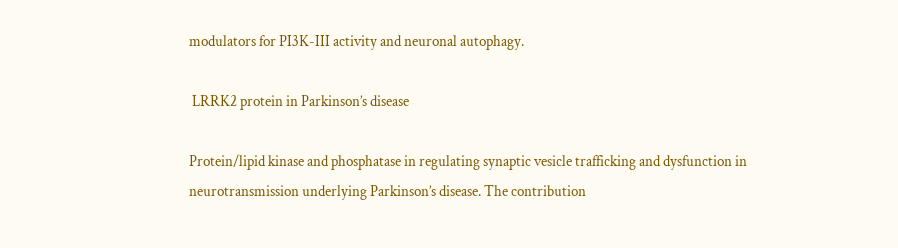modulators for PI3K-III activity and neuronal autophagy.

 LRRK2 protein in Parkinson’s disease

Protein/lipid kinase and phosphatase in regulating synaptic vesicle trafficking and dysfunction in neurotransmission underlying Parkinson’s disease. The contribution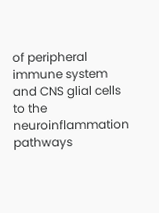of peripheral immune system and CNS glial cells to the neuroinflammation pathways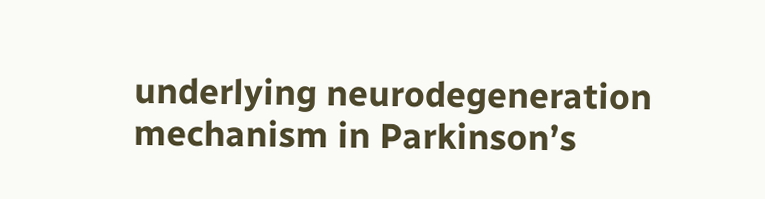underlying neurodegeneration mechanism in Parkinson’s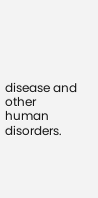disease and other human disorders.